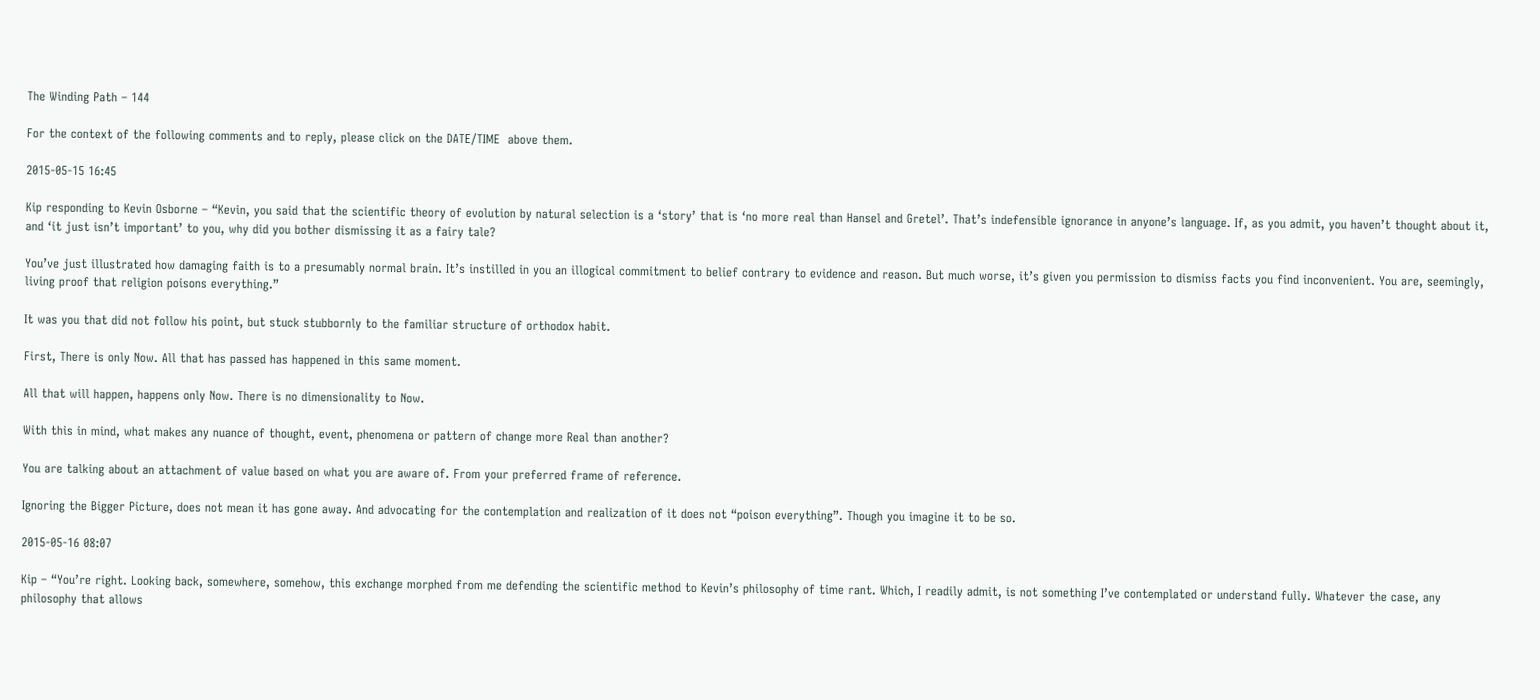The Winding Path – 144

For the context of the following comments and to reply, please click on the DATE/TIME  above them.

2015-05-15 16:45

Kip responding to Kevin Osborne – “Kevin, you said that the scientific theory of evolution by natural selection is a ‘story’ that is ‘no more real than Hansel and Gretel’. That’s indefensible ignorance in anyone’s language. If, as you admit, you haven’t thought about it, and ‘it just isn’t important’ to you, why did you bother dismissing it as a fairy tale?

You’ve just illustrated how damaging faith is to a presumably normal brain. It’s instilled in you an illogical commitment to belief contrary to evidence and reason. But much worse, it’s given you permission to dismiss facts you find inconvenient. You are, seemingly, living proof that religion poisons everything.”

It was you that did not follow his point, but stuck stubbornly to the familiar structure of orthodox habit.

First, There is only Now. All that has passed has happened in this same moment.

All that will happen, happens only Now. There is no dimensionality to Now.

With this in mind, what makes any nuance of thought, event, phenomena or pattern of change more Real than another?

You are talking about an attachment of value based on what you are aware of. From your preferred frame of reference.

Ignoring the Bigger Picture, does not mean it has gone away. And advocating for the contemplation and realization of it does not “poison everything”. Though you imagine it to be so.

2015-05-16 08:07

Kip – “You’re right. Looking back, somewhere, somehow, this exchange morphed from me defending the scientific method to Kevin’s philosophy of time rant. Which, I readily admit, is not something I’ve contemplated or understand fully. Whatever the case, any philosophy that allows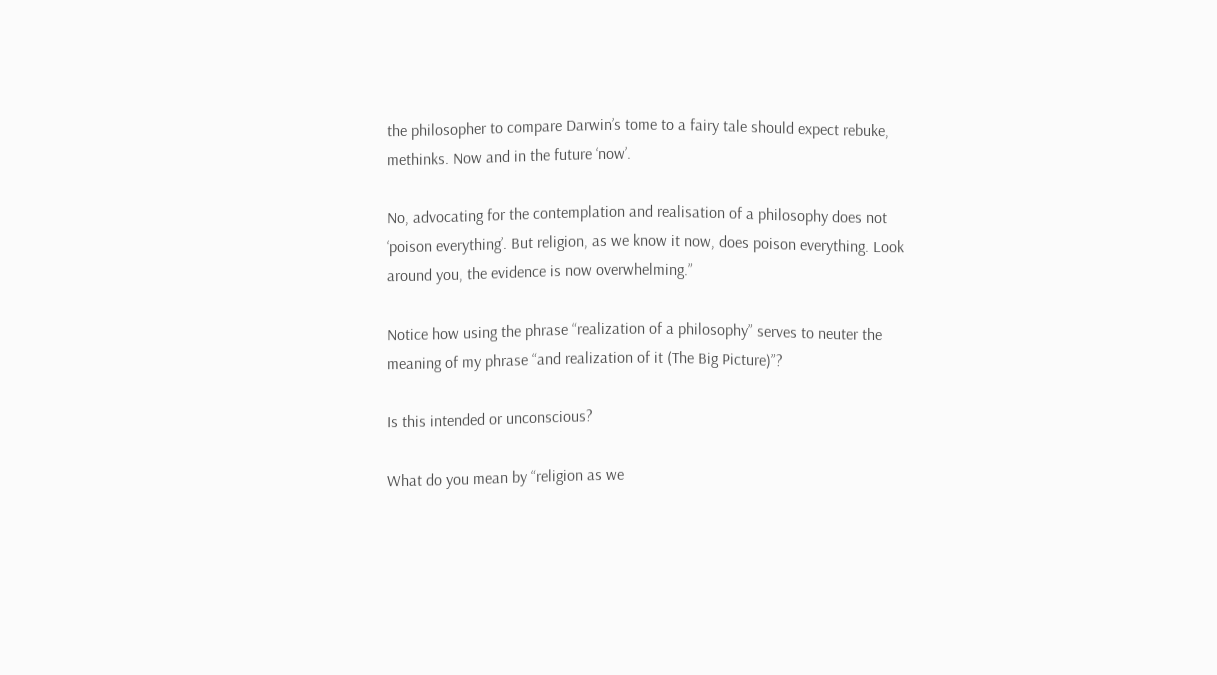the philosopher to compare Darwin’s tome to a fairy tale should expect rebuke, methinks. Now and in the future ‘now’.

No, advocating for the contemplation and realisation of a philosophy does not ‘poison everything’. But religion, as we know it now, does poison everything. Look around you, the evidence is now overwhelming.”

Notice how using the phrase “realization of a philosophy” serves to neuter the meaning of my phrase “and realization of it (The Big Picture)”?

Is this intended or unconscious?

What do you mean by “religion as we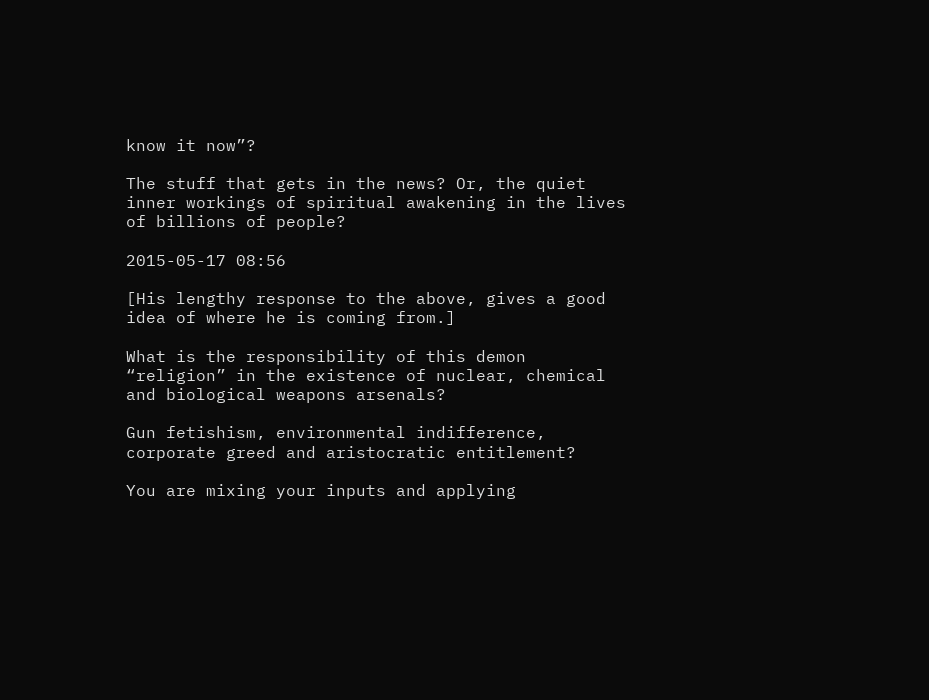know it now”?

The stuff that gets in the news? Or, the quiet inner workings of spiritual awakening in the lives of billions of people?

2015-05-17 08:56

[His lengthy response to the above, gives a good idea of where he is coming from.]

What is the responsibility of this demon “religion” in the existence of nuclear, chemical and biological weapons arsenals?

Gun fetishism, environmental indifference, corporate greed and aristocratic entitlement?

You are mixing your inputs and applying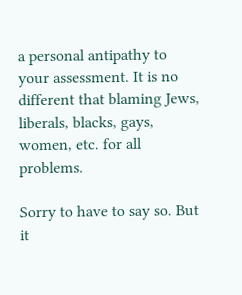a personal antipathy to your assessment. It is no different that blaming Jews, liberals, blacks, gays, women, etc. for all problems.

Sorry to have to say so. But it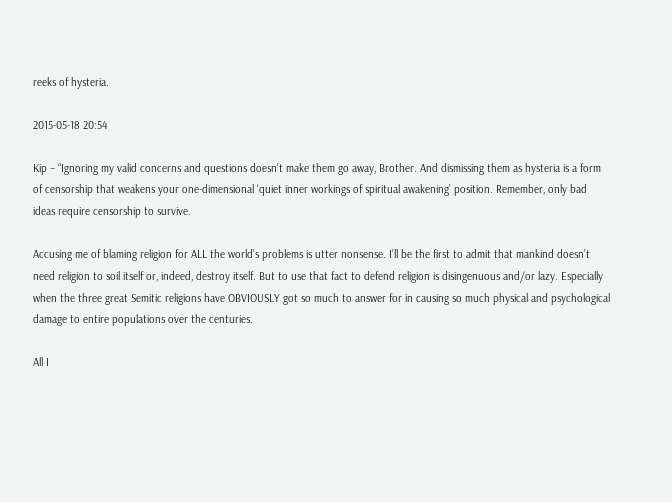reeks of hysteria.

2015-05-18 20:54

Kip – “Ignoring my valid concerns and questions doesn’t make them go away, Brother. And dismissing them as hysteria is a form of censorship that weakens your one-dimensional ‘quiet inner workings of spiritual awakening’ position. Remember, only bad ideas require censorship to survive.

Accusing me of blaming religion for ALL the world’s problems is utter nonsense. I’ll be the first to admit that mankind doesn’t need religion to soil itself or, indeed, destroy itself. But to use that fact to defend religion is disingenuous and/or lazy. Especially when the three great Semitic religions have OBVIOUSLY got so much to answer for in causing so much physical and psychological damage to entire populations over the centuries.

All I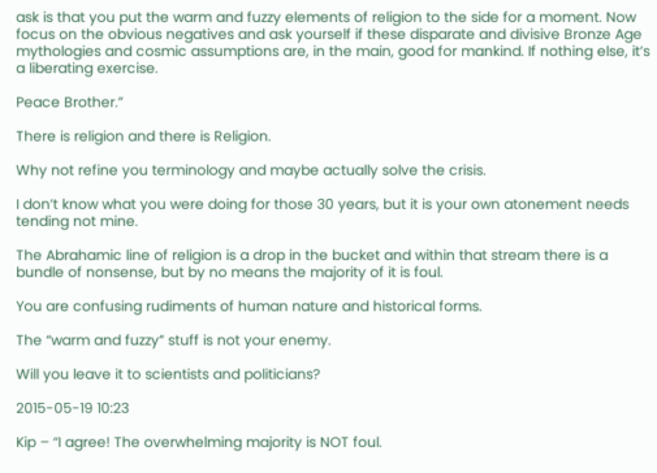ask is that you put the warm and fuzzy elements of religion to the side for a moment. Now focus on the obvious negatives and ask yourself if these disparate and divisive Bronze Age mythologies and cosmic assumptions are, in the main, good for mankind. If nothing else, it’s a liberating exercise.

Peace Brother.”

There is religion and there is Religion.

Why not refine you terminology and maybe actually solve the crisis.

I don’t know what you were doing for those 30 years, but it is your own atonement needs tending not mine.

The Abrahamic line of religion is a drop in the bucket and within that stream there is a bundle of nonsense, but by no means the majority of it is foul.

You are confusing rudiments of human nature and historical forms.

The “warm and fuzzy” stuff is not your enemy.

Will you leave it to scientists and politicians?

2015-05-19 10:23

Kip – “I agree! The overwhelming majority is NOT foul.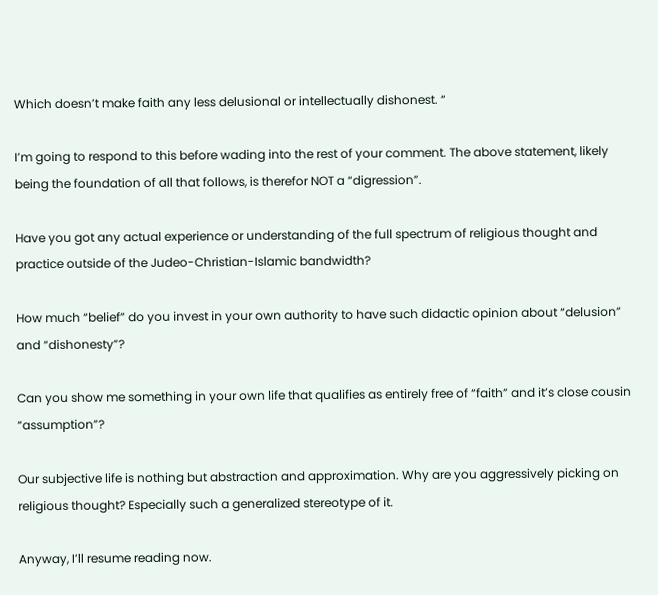Which doesn’t make faith any less delusional or intellectually dishonest. “

I’m going to respond to this before wading into the rest of your comment. The above statement, likely being the foundation of all that follows, is therefor NOT a “digression”.

Have you got any actual experience or understanding of the full spectrum of religious thought and practice outside of the Judeo-Christian-Islamic bandwidth?

How much “belief” do you invest in your own authority to have such didactic opinion about “delusion” and “dishonesty”?

Can you show me something in your own life that qualifies as entirely free of “faith” and it’s close cousin “assumption”?

Our subjective life is nothing but abstraction and approximation. Why are you aggressively picking on religious thought? Especially such a generalized stereotype of it.

Anyway, I’ll resume reading now.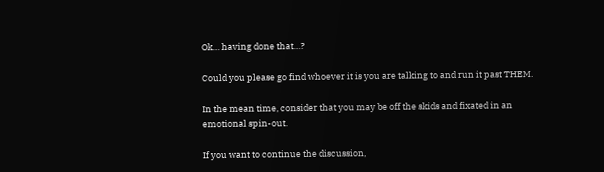Ok… having done that…?

Could you please go find whoever it is you are talking to and run it past THEM.

In the mean time, consider that you may be off the skids and fixated in an emotional spin-out.

If you want to continue the discussion,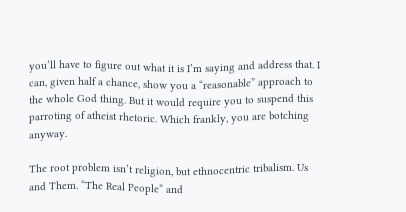you’ll have to figure out what it is I’m saying and address that. I can, given half a chance, show you a “reasonable” approach to the whole God thing. But it would require you to suspend this parroting of atheist rhetoric. Which frankly, you are botching anyway.

The root problem isn’t religion, but ethnocentric tribalism. Us and Them. “The Real People” and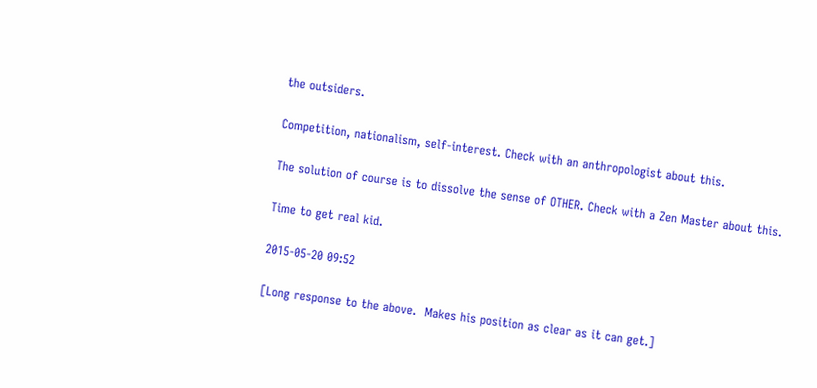the outsiders.

Competition, nationalism, self-interest. Check with an anthropologist about this.

The solution of course is to dissolve the sense of OTHER. Check with a Zen Master about this.

Time to get real kid.

2015-05-20 09:52

[Long response to the above.  Makes his position as clear as it can get.]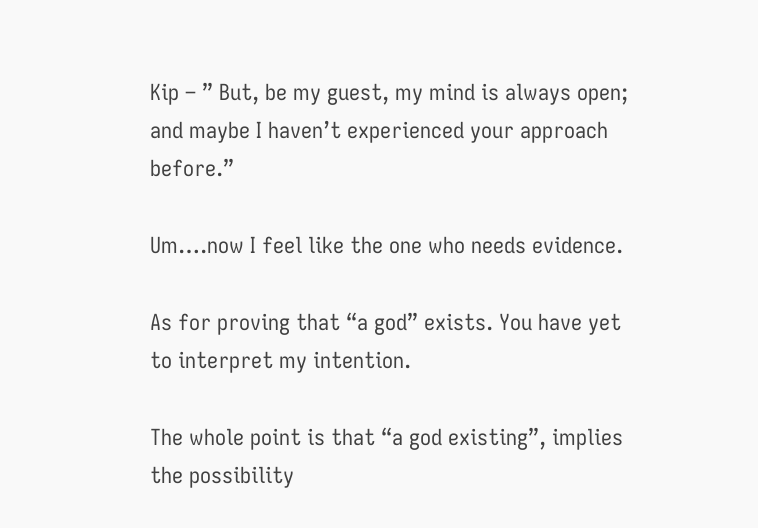Kip – ” But, be my guest, my mind is always open; and maybe I haven’t experienced your approach before.”

Um….now I feel like the one who needs evidence.

As for proving that “a god” exists. You have yet to interpret my intention.

The whole point is that “a god existing”, implies the possibility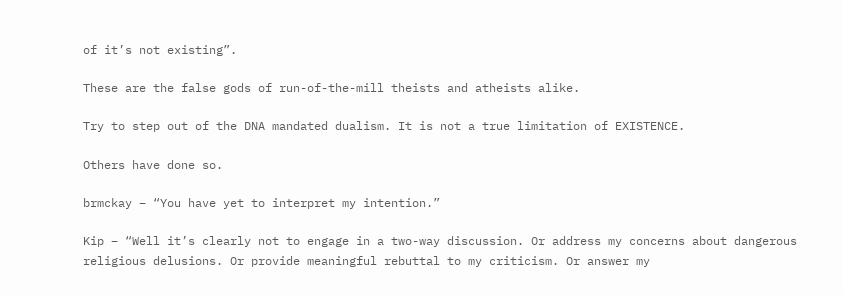of it’s not existing”.

These are the false gods of run-of-the-mill theists and atheists alike.

Try to step out of the DNA mandated dualism. It is not a true limitation of EXISTENCE.

Others have done so.

brmckay – “You have yet to interpret my intention.”

Kip – “Well it’s clearly not to engage in a two-way discussion. Or address my concerns about dangerous religious delusions. Or provide meaningful rebuttal to my criticism. Or answer my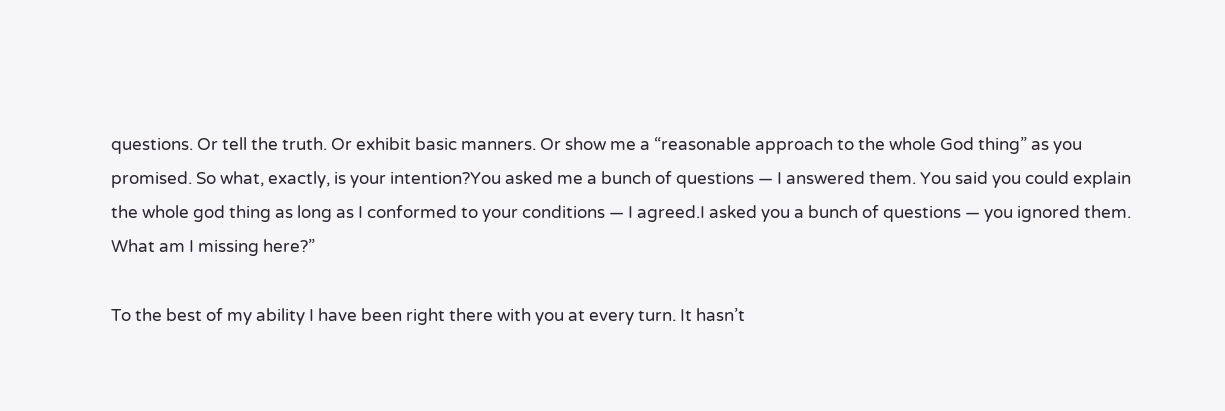questions. Or tell the truth. Or exhibit basic manners. Or show me a “reasonable approach to the whole God thing” as you promised. So what, exactly, is your intention?You asked me a bunch of questions — I answered them. You said you could explain the whole god thing as long as I conformed to your conditions — I agreed.I asked you a bunch of questions — you ignored them.
What am I missing here?”

To the best of my ability I have been right there with you at every turn. It hasn’t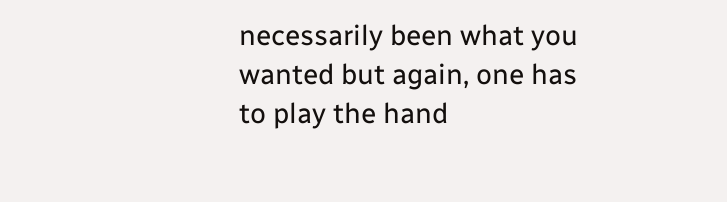necessarily been what you wanted but again, one has to play the hand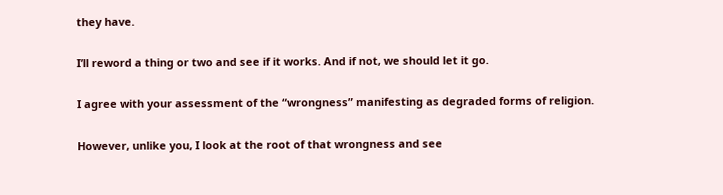they have.

I’ll reword a thing or two and see if it works. And if not, we should let it go.

I agree with your assessment of the “wrongness” manifesting as degraded forms of religion.

However, unlike you, I look at the root of that wrongness and see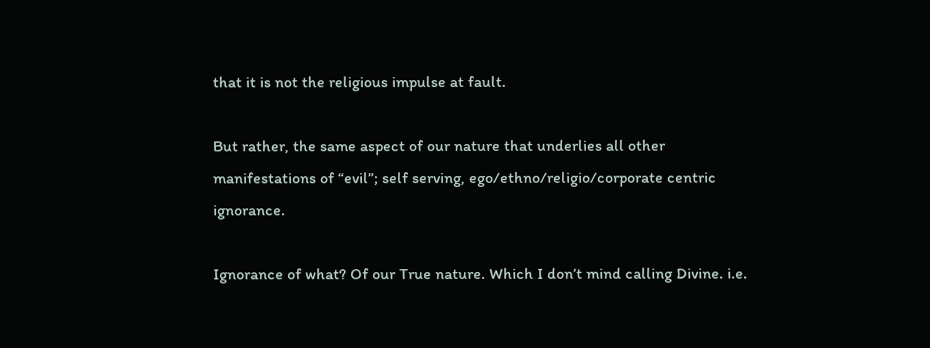that it is not the religious impulse at fault.

But rather, the same aspect of our nature that underlies all other manifestations of “evil”; self serving, ego/ethno/religio/corporate centric ignorance.

Ignorance of what? Of our True nature. Which I don’t mind calling Divine. i.e.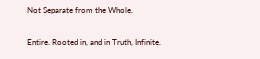Not Separate from the Whole.

Entire. Rooted in, and in Truth, Infinite.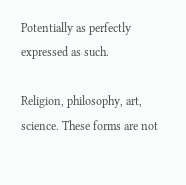Potentially as perfectly expressed as such.

Religion, philosophy, art, science. These forms are not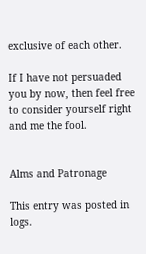exclusive of each other.

If I have not persuaded you by now, then feel free to consider yourself right and me the fool.


Alms and Patronage

This entry was posted in logs.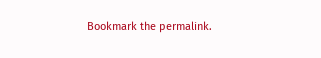Bookmark the permalink.